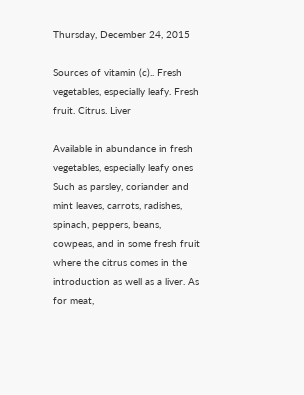Thursday, December 24, 2015

Sources of vitamin (c).. Fresh vegetables, especially leafy. Fresh fruit. Citrus. Liver

Available in abundance in fresh vegetables, especially leafy ones Such as parsley, coriander and mint leaves, carrots, radishes, spinach, peppers, beans, cowpeas, and in some fresh fruit where the citrus comes in the introduction as well as a liver. As for meat,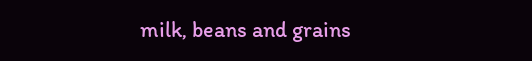milk, beans and grains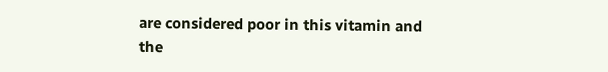are considered poor in this vitamin and the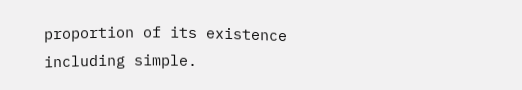proportion of its existence including simple.